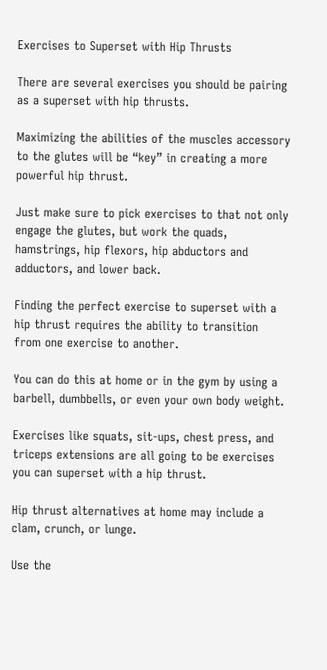Exercises to Superset with Hip Thrusts

There are several exercises you should be pairing as a superset with hip thrusts.

Maximizing the abilities of the muscles accessory to the glutes will be “key” in creating a more powerful hip thrust.

Just make sure to pick exercises to that not only engage the glutes, but work the quads, hamstrings, hip flexors, hip abductors and adductors, and lower back.

Finding the perfect exercise to superset with a hip thrust requires the ability to transition from one exercise to another.

You can do this at home or in the gym by using a barbell, dumbbells, or even your own body weight.

Exercises like squats, sit-ups, chest press, and triceps extensions are all going to be exercises you can superset with a hip thrust.

Hip thrust alternatives at home may include a clam, crunch, or lunge.

Use the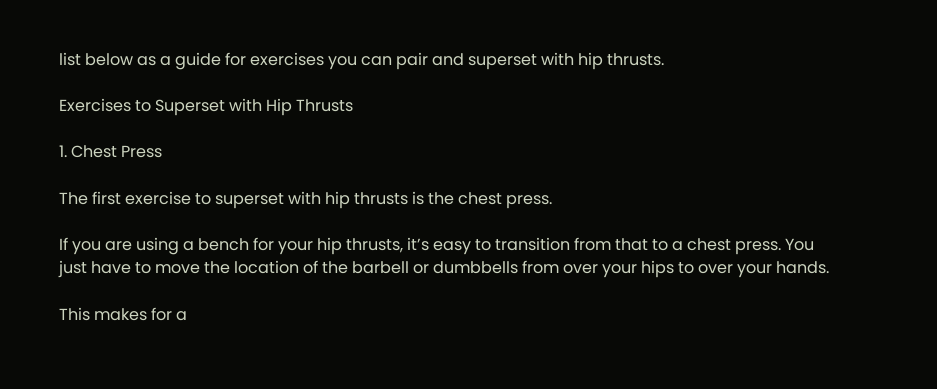list below as a guide for exercises you can pair and superset with hip thrusts.

Exercises to Superset with Hip Thrusts

1. Chest Press

The first exercise to superset with hip thrusts is the chest press.

If you are using a bench for your hip thrusts, it’s easy to transition from that to a chest press. You just have to move the location of the barbell or dumbbells from over your hips to over your hands.

This makes for a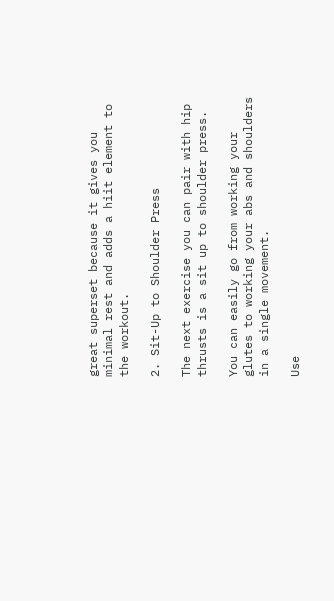great superset because it gives you minimal rest and adds a hiit element to the workout.

2. Sit-Up to Shoulder Press

The next exercise you can pair with hip thrusts is a sit up to shoulder press.

You can easily go from working your glutes to working your abs and shoulders in a single movement.

Use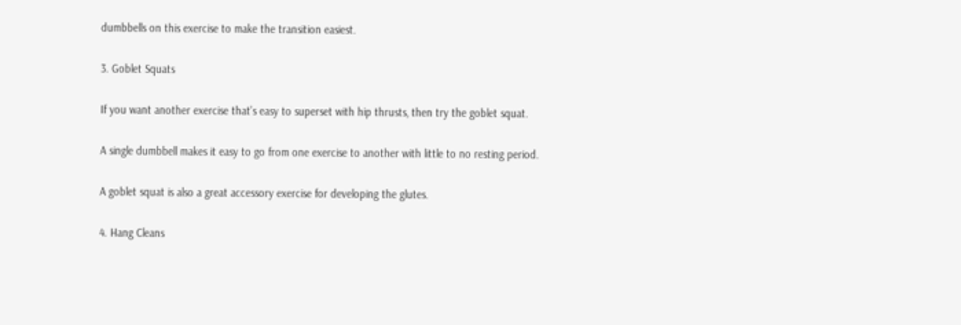dumbbells on this exercise to make the transition easiest.

3. Goblet Squats

If you want another exercise that’s easy to superset with hip thrusts, then try the goblet squat.

A single dumbbell makes it easy to go from one exercise to another with little to no resting period.

A goblet squat is also a great accessory exercise for developing the glutes.

4. Hang Cleans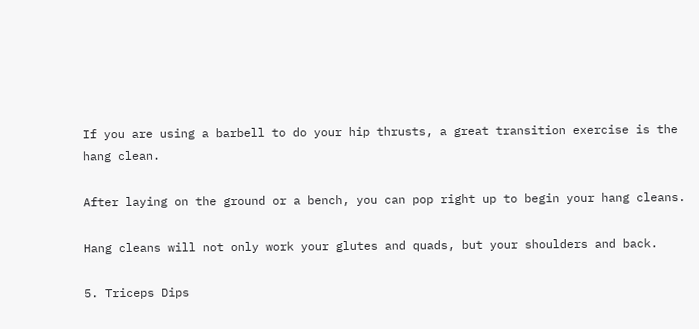If you are using a barbell to do your hip thrusts, a great transition exercise is the hang clean.

After laying on the ground or a bench, you can pop right up to begin your hang cleans.

Hang cleans will not only work your glutes and quads, but your shoulders and back.

5. Triceps Dips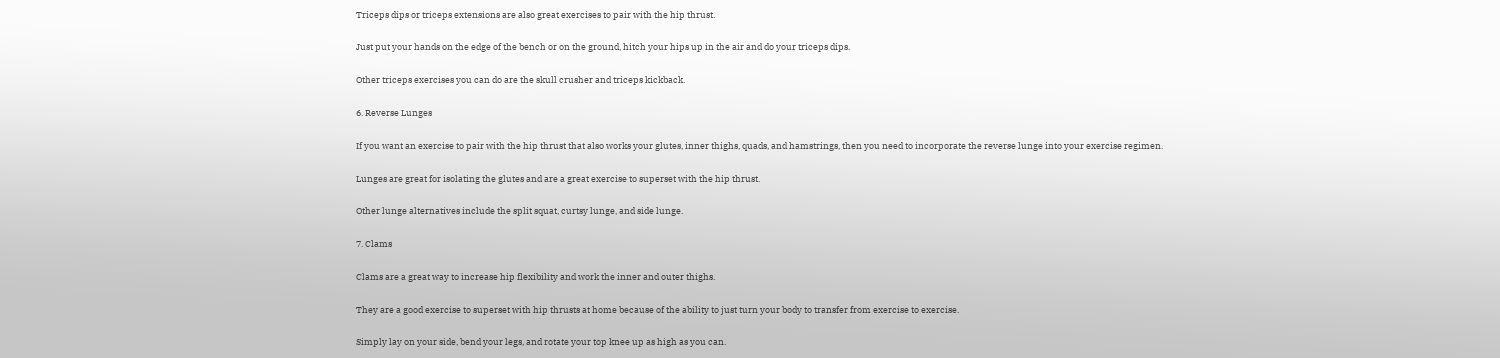Triceps dips or triceps extensions are also great exercises to pair with the hip thrust.

Just put your hands on the edge of the bench or on the ground, hitch your hips up in the air and do your triceps dips.

Other triceps exercises you can do are the skull crusher and triceps kickback.

6. Reverse Lunges

If you want an exercise to pair with the hip thrust that also works your glutes, inner thighs, quads, and hamstrings, then you need to incorporate the reverse lunge into your exercise regimen.

Lunges are great for isolating the glutes and are a great exercise to superset with the hip thrust.

Other lunge alternatives include the split squat, curtsy lunge, and side lunge.

7. Clams

Clams are a great way to increase hip flexibility and work the inner and outer thighs.

They are a good exercise to superset with hip thrusts at home because of the ability to just turn your body to transfer from exercise to exercise.

Simply lay on your side, bend your legs, and rotate your top knee up as high as you can.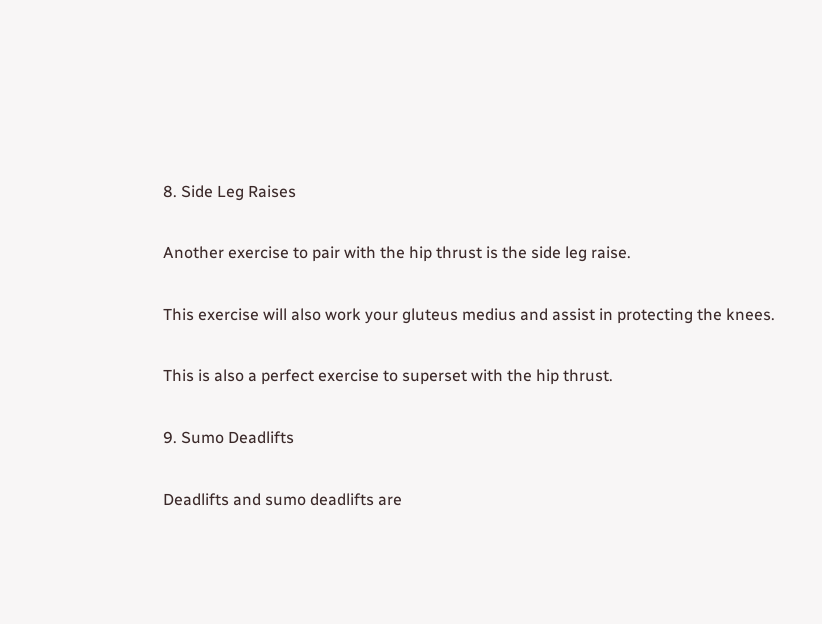8. Side Leg Raises

Another exercise to pair with the hip thrust is the side leg raise.

This exercise will also work your gluteus medius and assist in protecting the knees.

This is also a perfect exercise to superset with the hip thrust.

9. Sumo Deadlifts

Deadlifts and sumo deadlifts are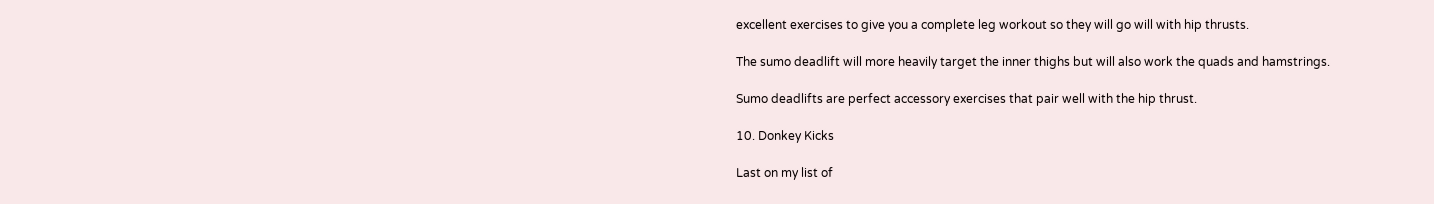excellent exercises to give you a complete leg workout so they will go will with hip thrusts.

The sumo deadlift will more heavily target the inner thighs but will also work the quads and hamstrings.

Sumo deadlifts are perfect accessory exercises that pair well with the hip thrust.

10. Donkey Kicks

Last on my list of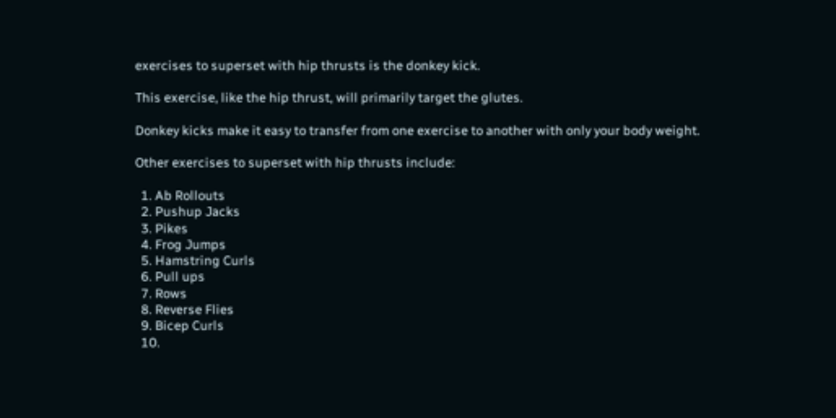exercises to superset with hip thrusts is the donkey kick.

This exercise, like the hip thrust, will primarily target the glutes.

Donkey kicks make it easy to transfer from one exercise to another with only your body weight.

Other exercises to superset with hip thrusts include:

  1. Ab Rollouts
  2. Pushup Jacks
  3. Pikes
  4. Frog Jumps
  5. Hamstring Curls
  6. Pull ups
  7. Rows
  8. Reverse Flies
  9. Bicep Curls
  10.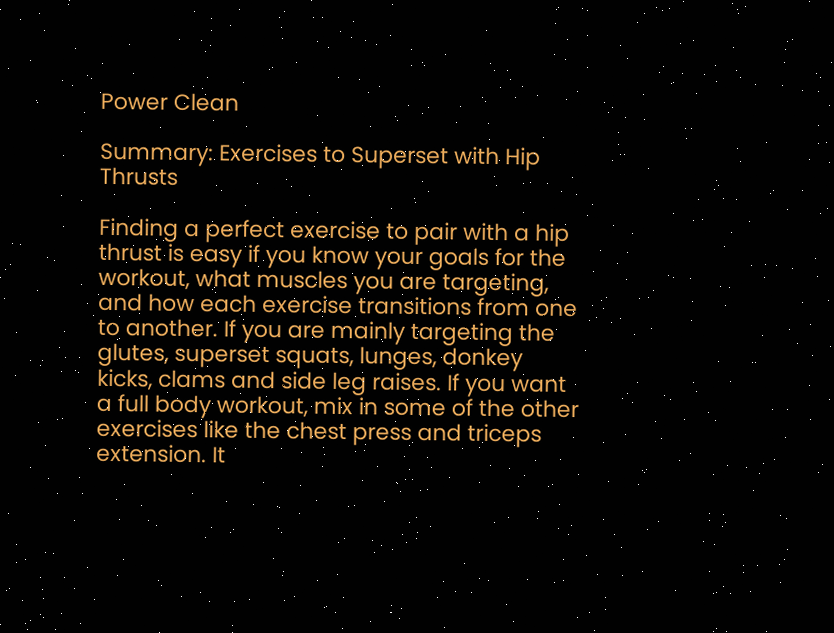Power Clean

Summary: Exercises to Superset with Hip Thrusts

Finding a perfect exercise to pair with a hip thrust is easy if you know your goals for the workout, what muscles you are targeting, and how each exercise transitions from one to another. If you are mainly targeting the glutes, superset squats, lunges, donkey kicks, clams and side leg raises. If you want a full body workout, mix in some of the other exercises like the chest press and triceps extension. It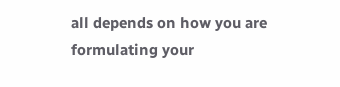all depends on how you are formulating your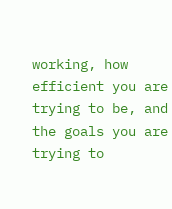working, how efficient you are trying to be, and the goals you are trying to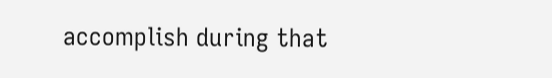accomplish during that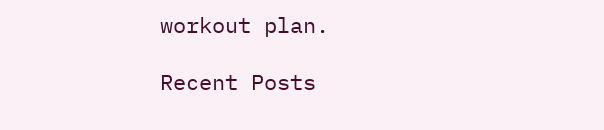workout plan.

Recent Posts